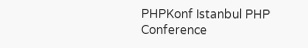PHPKonf Istanbul PHP Conference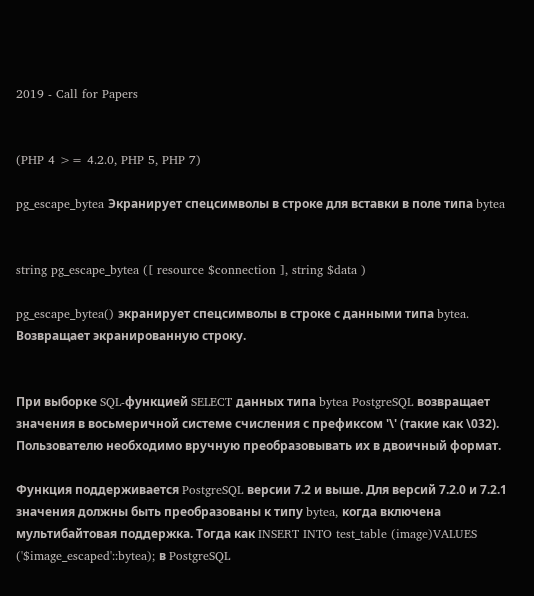2019 - Call for Papers


(PHP 4 >= 4.2.0, PHP 5, PHP 7)

pg_escape_bytea Экранирует спецсимволы в строке для вставки в поле типа bytea


string pg_escape_bytea ([ resource $connection ], string $data )

pg_escape_bytea() экранирует спецсимволы в строке с данными типа bytea. Возвращает экранированную строку.


При выборке SQL-функцией SELECT данных типа bytea PostgreSQL возвращает значения в восьмеричной системе счисления с префиксом '\' (такие как \032). Пользователю необходимо вручную преобразовывать их в двоичный формат.

Функция поддерживается PostgreSQL версии 7.2 и выше. Для версий 7.2.0 и 7.2.1 значения должны быть преобразованы к типу bytea, когда включена мультибайтовая поддержка. Тогда как INSERT INTO test_table (image)VALUES ('$image_escaped'::bytea); в PostgreSQL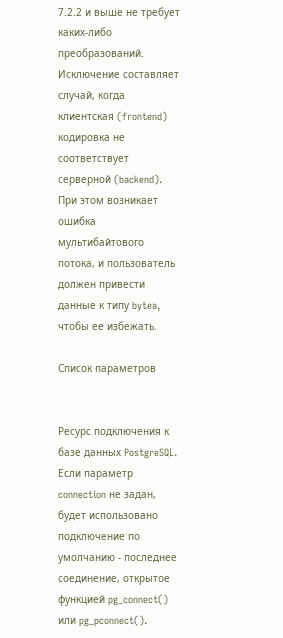7.2.2 и выше не требует каких-либо преобразований. Исключение составляет случай, когда клиентская (frontend) кодировка не соответствует серверной (backend). При этом возникает ошибка мультибайтового потока, и пользователь должен привести данные к типу bytea, чтобы ее избежать.

Список параметров


Ресурс подключения к базе данных PostgreSQL. Если параметр connection не задан, будет использовано подключение по умолчанию - последнее соединение, открытое функцией pg_connect() или pg_pconnect().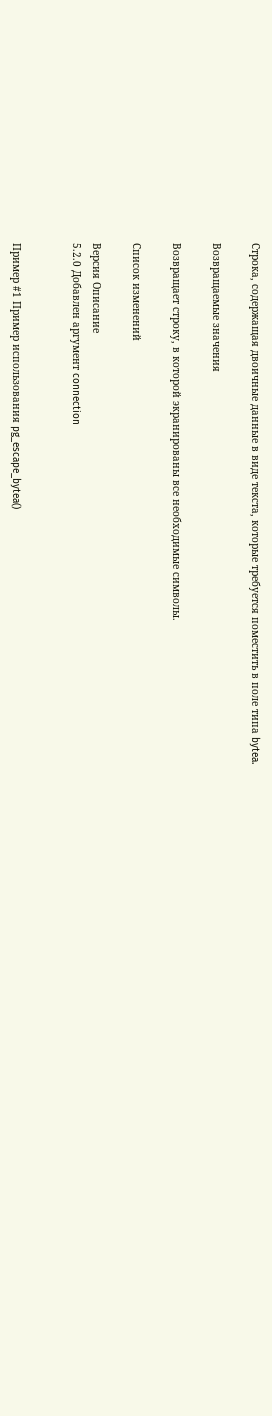Строка, содержащая двоичные данные в виде текста, которые требуется поместить в поле типа bytea.

Возвращаемые значения

Возвращает строку, в которой экранированы все необходимые символы.

Список изменений

Версия Описание
5.2.0 Добавлен аргумент connection


Пример #1 Пример использования pg_escape_bytea()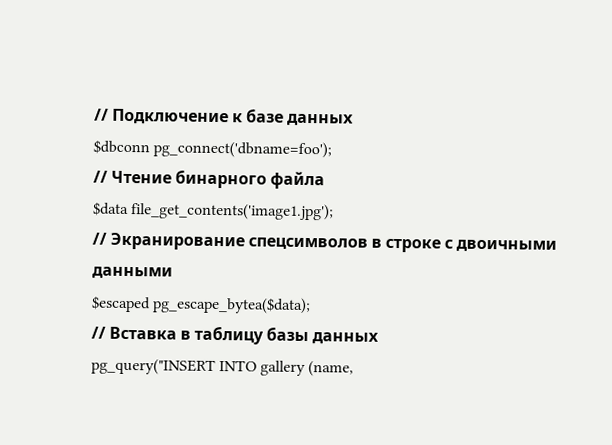// Подключение к базе данных
$dbconn pg_connect('dbname=foo');
// Чтение бинарного файла
$data file_get_contents('image1.jpg');
// Экранирование спецсимволов в строке с двоичными данными
$escaped pg_escape_bytea($data);
// Вставка в таблицу базы данных
pg_query("INSERT INTO gallery (name,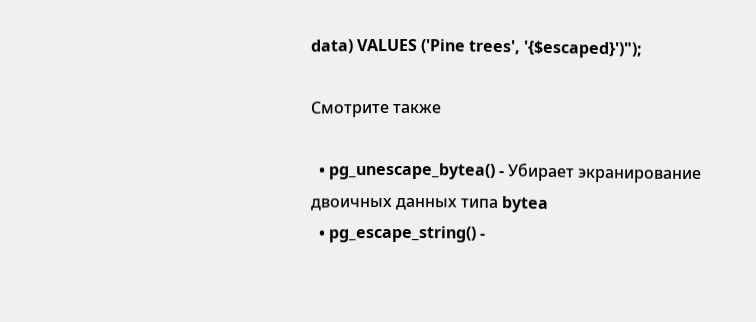data) VALUES ('Pine trees', '{$escaped}')");

Смотрите также

  • pg_unescape_bytea() - Убирает экранирование двоичных данных типа bytea
  • pg_escape_string() -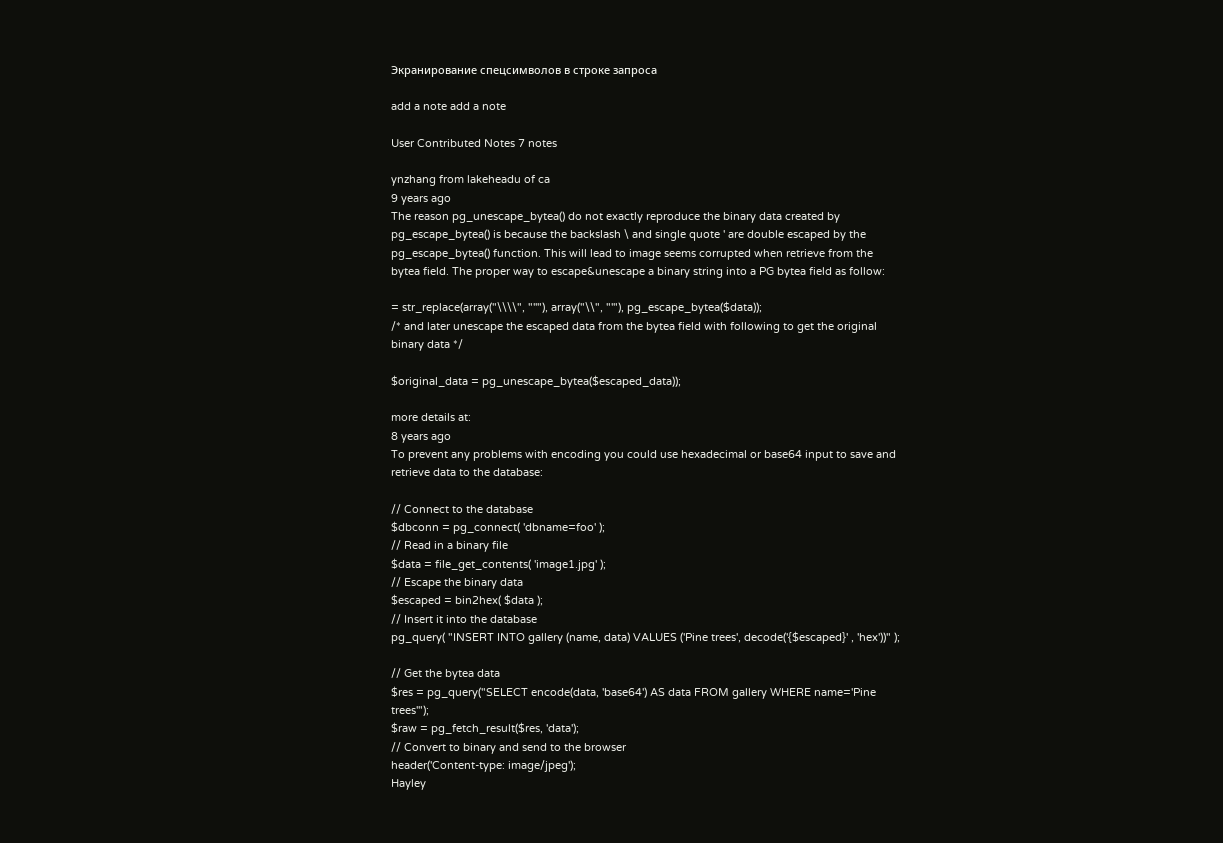Экранирование спецсимволов в строке запроса

add a note add a note

User Contributed Notes 7 notes

ynzhang from lakeheadu of ca
9 years ago
The reason pg_unescape_bytea() do not exactly reproduce the binary data created by pg_escape_bytea() is because the backslash \ and single quote ' are double escaped by the pg_escape_bytea() function. This will lead to image seems corrupted when retrieve from the bytea field. The proper way to escape&unescape a binary string into a PG bytea field as follow:

= str_replace(array("\\\\", "''"), array("\\", "'"), pg_escape_bytea($data));
/* and later unescape the escaped data from the bytea field with following to get the original binary data */

$original_data = pg_unescape_bytea($escaped_data));

more details at:
8 years ago
To prevent any problems with encoding you could use hexadecimal or base64 input to save and retrieve data to the database:

// Connect to the database
$dbconn = pg_connect( 'dbname=foo' );
// Read in a binary file
$data = file_get_contents( 'image1.jpg' );
// Escape the binary data
$escaped = bin2hex( $data );
// Insert it into the database
pg_query( "INSERT INTO gallery (name, data) VALUES ('Pine trees', decode('{$escaped}' , 'hex'))" );

// Get the bytea data
$res = pg_query("SELECT encode(data, 'base64') AS data FROM gallery WHERE name='Pine trees'");
$raw = pg_fetch_result($res, 'data');
// Convert to binary and send to the browser
header('Content-type: image/jpeg');
Hayley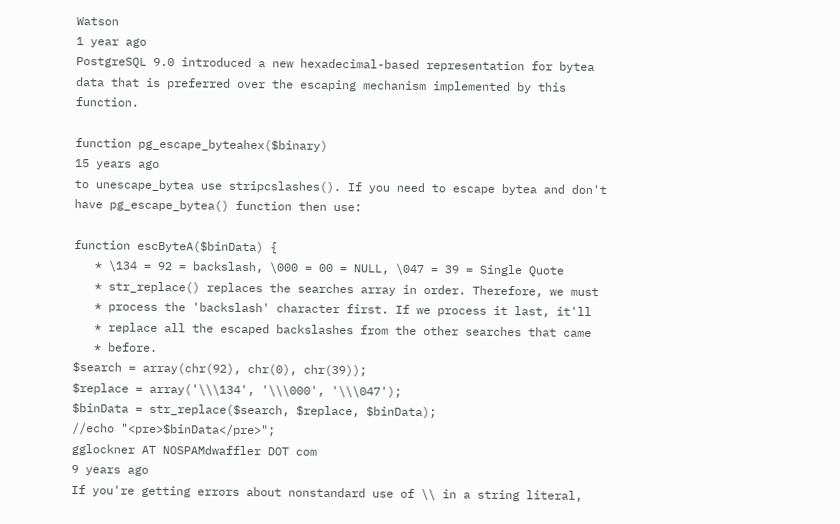Watson
1 year ago
PostgreSQL 9.0 introduced a new hexadecimal-based representation for bytea data that is preferred over the escaping mechanism implemented by this function.

function pg_escape_byteahex($binary)
15 years ago
to unescape_bytea use stripcslashes(). If you need to escape bytea and don't have pg_escape_bytea() function then use:

function escByteA($binData) {
   * \134 = 92 = backslash, \000 = 00 = NULL, \047 = 39 = Single Quote
   * str_replace() replaces the searches array in order. Therefore, we must
   * process the 'backslash' character first. If we process it last, it'll
   * replace all the escaped backslashes from the other searches that came
   * before.
$search = array(chr(92), chr(0), chr(39));
$replace = array('\\\134', '\\\000', '\\\047');
$binData = str_replace($search, $replace, $binData);
//echo "<pre>$binData</pre>";
gglockner AT NOSPAMdwaffler DOT com
9 years ago
If you're getting errors about nonstandard use of \\ in a string literal,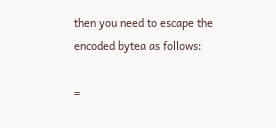then you need to escape the encoded bytea as follows:

=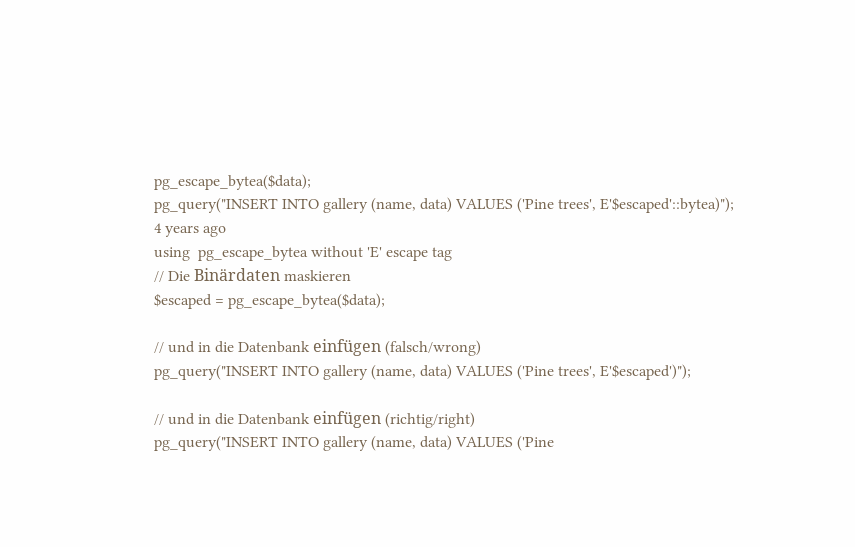pg_escape_bytea($data);
pg_query("INSERT INTO gallery (name, data) VALUES ('Pine trees', E'$escaped'::bytea)");
4 years ago
using  pg_escape_bytea without 'E' escape tag
// Die Binärdaten maskieren
$escaped = pg_escape_bytea($data);

// und in die Datenbank einfügen (falsch/wrong)
pg_query("INSERT INTO gallery (name, data) VALUES ('Pine trees', E'$escaped')");

// und in die Datenbank einfügen (richtig/right)
pg_query("INSERT INTO gallery (name, data) VALUES ('Pine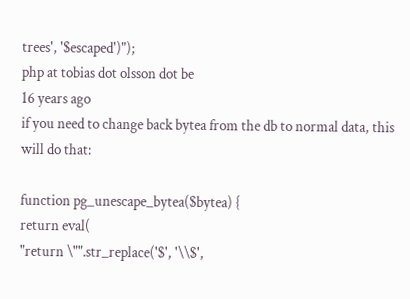trees', '$escaped')");
php at tobias dot olsson dot be
16 years ago
if you need to change back bytea from the db to normal data, this will do that:

function pg_unescape_bytea($bytea) {
return eval(
"return \"".str_replace('$', '\\$',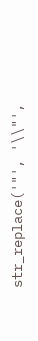str_replace('"', '\\"',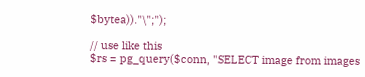$bytea))."\";");

// use like this
$rs = pg_query($conn, "SELECT image from images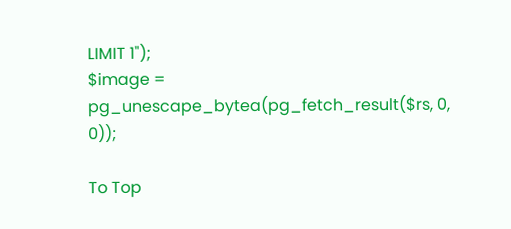LIMIT 1");
$image = pg_unescape_bytea(pg_fetch_result($rs, 0, 0));

To Top